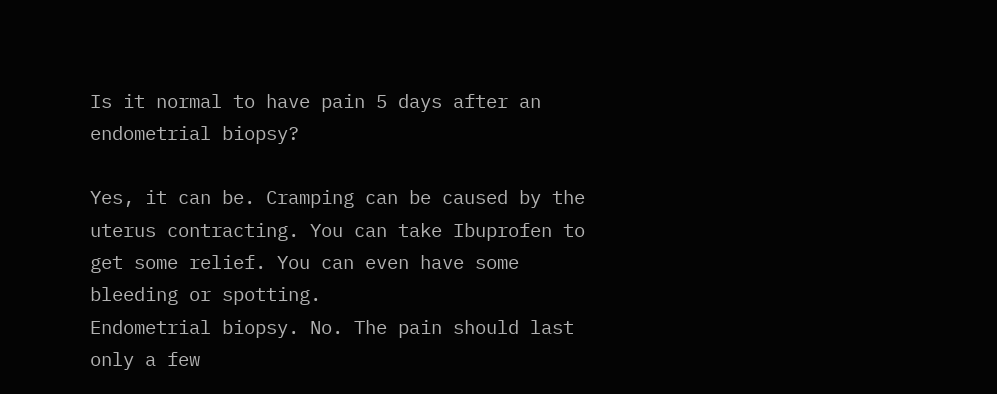Is it normal to have pain 5 days after an endometrial biopsy?

Yes, it can be. Cramping can be caused by the uterus contracting. You can take Ibuprofen to get some relief. You can even have some bleeding or spotting.
Endometrial biopsy. No. The pain should last only a few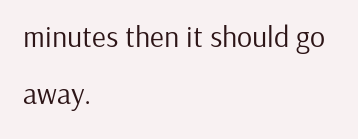minutes then it should go away.